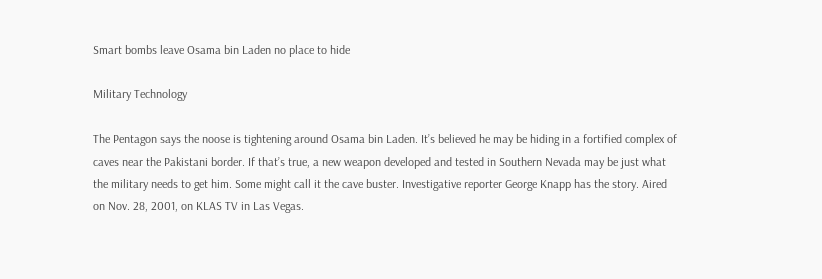Smart bombs leave Osama bin Laden no place to hide

Military Technology

The Pentagon says the noose is tightening around Osama bin Laden. It’s believed he may be hiding in a fortified complex of caves near the Pakistani border. If that’s true, a new weapon developed and tested in Southern Nevada may be just what the military needs to get him. Some might call it the cave buster. Investigative reporter George Knapp has the story. Aired on Nov. 28, 2001, on KLAS TV in Las Vegas.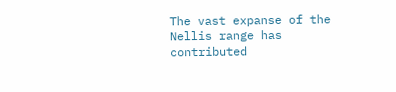The vast expanse of the Nellis range has contributed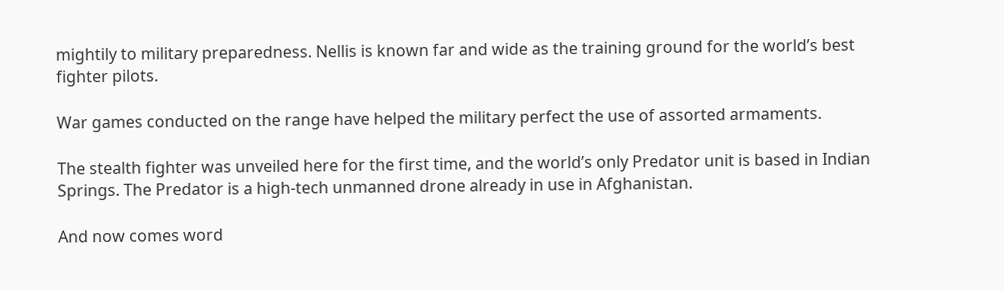mightily to military preparedness. Nellis is known far and wide as the training ground for the world’s best fighter pilots.

War games conducted on the range have helped the military perfect the use of assorted armaments.

The stealth fighter was unveiled here for the first time, and the world’s only Predator unit is based in Indian Springs. The Predator is a high-tech unmanned drone already in use in Afghanistan.

And now comes word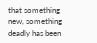that something new, something deadly has been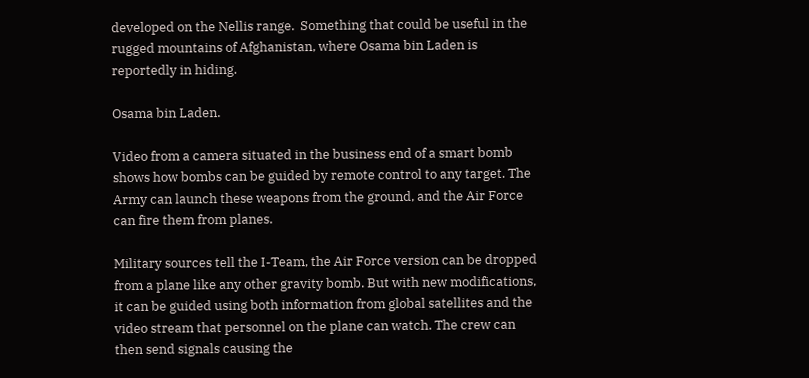developed on the Nellis range.  Something that could be useful in the rugged mountains of Afghanistan, where Osama bin Laden is reportedly in hiding.

Osama bin Laden.

Video from a camera situated in the business end of a smart bomb shows how bombs can be guided by remote control to any target. The Army can launch these weapons from the ground, and the Air Force can fire them from planes.

Military sources tell the I-Team, the Air Force version can be dropped from a plane like any other gravity bomb. But with new modifications, it can be guided using both information from global satellites and the video stream that personnel on the plane can watch. The crew can then send signals causing the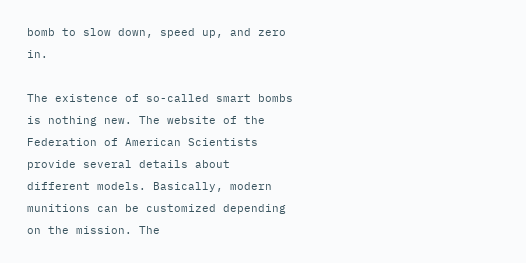bomb to slow down, speed up, and zero in.

The existence of so-called smart bombs is nothing new. The website of the Federation of American Scientists provide several details about different models. Basically, modern munitions can be customized depending on the mission. The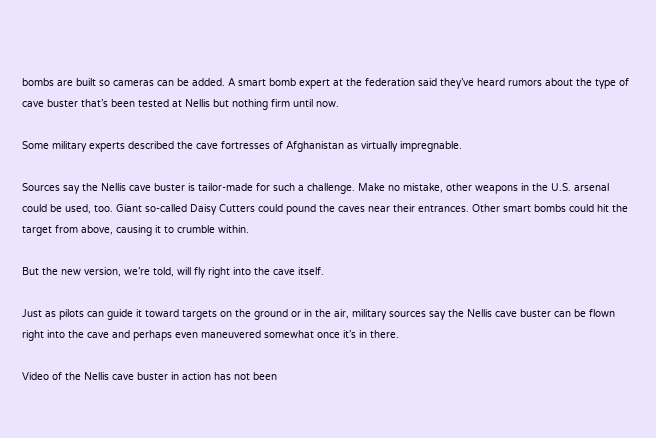bombs are built so cameras can be added. A smart bomb expert at the federation said they’ve heard rumors about the type of cave buster that’s been tested at Nellis but nothing firm until now.

Some military experts described the cave fortresses of Afghanistan as virtually impregnable.

Sources say the Nellis cave buster is tailor-made for such a challenge. Make no mistake, other weapons in the U.S. arsenal could be used, too. Giant so-called Daisy Cutters could pound the caves near their entrances. Other smart bombs could hit the target from above, causing it to crumble within.

But the new version, we’re told, will fly right into the cave itself.

Just as pilots can guide it toward targets on the ground or in the air, military sources say the Nellis cave buster can be flown right into the cave and perhaps even maneuvered somewhat once it’s in there.

Video of the Nellis cave buster in action has not been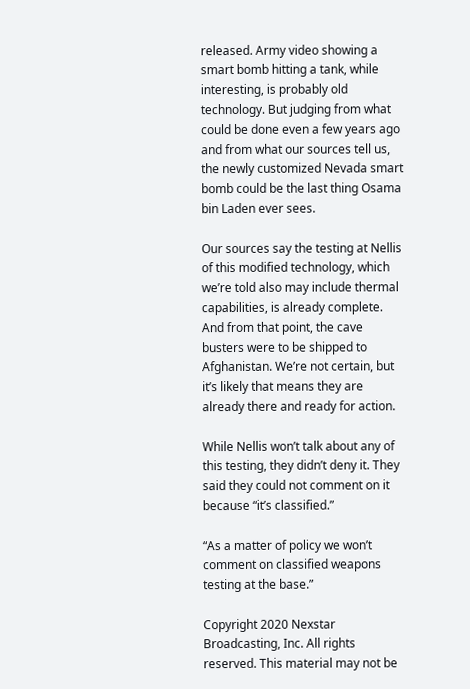released. Army video showing a smart bomb hitting a tank, while interesting, is probably old technology. But judging from what could be done even a few years ago and from what our sources tell us, the newly customized Nevada smart bomb could be the last thing Osama bin Laden ever sees.

Our sources say the testing at Nellis of this modified technology, which we’re told also may include thermal capabilities, is already complete. And from that point, the cave busters were to be shipped to Afghanistan. We’re not certain, but it’s likely that means they are already there and ready for action.

While Nellis won’t talk about any of this testing, they didn’t deny it. They said they could not comment on it because “it’s classified.”

“As a matter of policy we won’t comment on classified weapons testing at the base.”

Copyright 2020 Nexstar Broadcasting, Inc. All rights reserved. This material may not be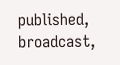published, broadcast,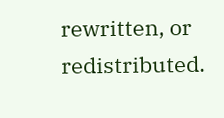rewritten, or redistributed.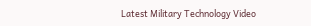Latest Military Technology Video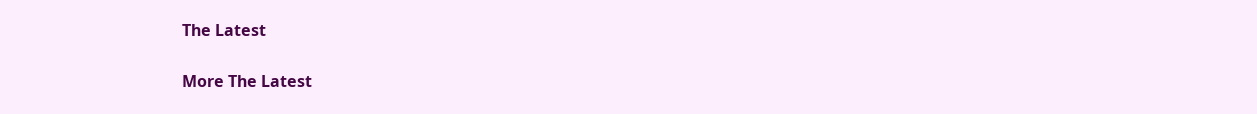The Latest

More The Latest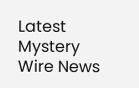Latest Mystery Wire News